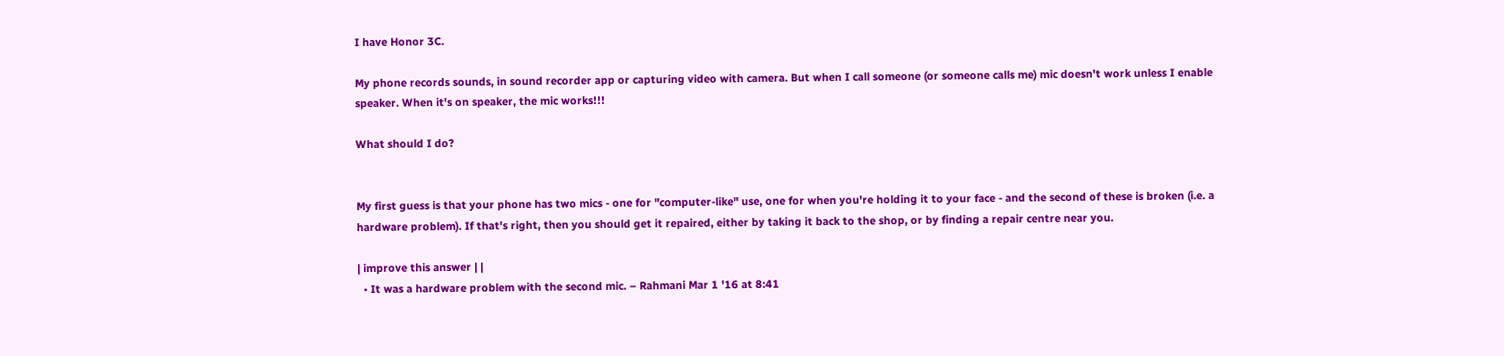I have Honor 3C.

My phone records sounds, in sound recorder app or capturing video with camera. But when I call someone (or someone calls me) mic doesn't work unless I enable speaker. When it's on speaker, the mic works!!!

What should I do?


My first guess is that your phone has two mics - one for "computer-like" use, one for when you're holding it to your face - and the second of these is broken (i.e. a hardware problem). If that's right, then you should get it repaired, either by taking it back to the shop, or by finding a repair centre near you.

| improve this answer | |
  • It was a hardware problem with the second mic. – Rahmani Mar 1 '16 at 8:41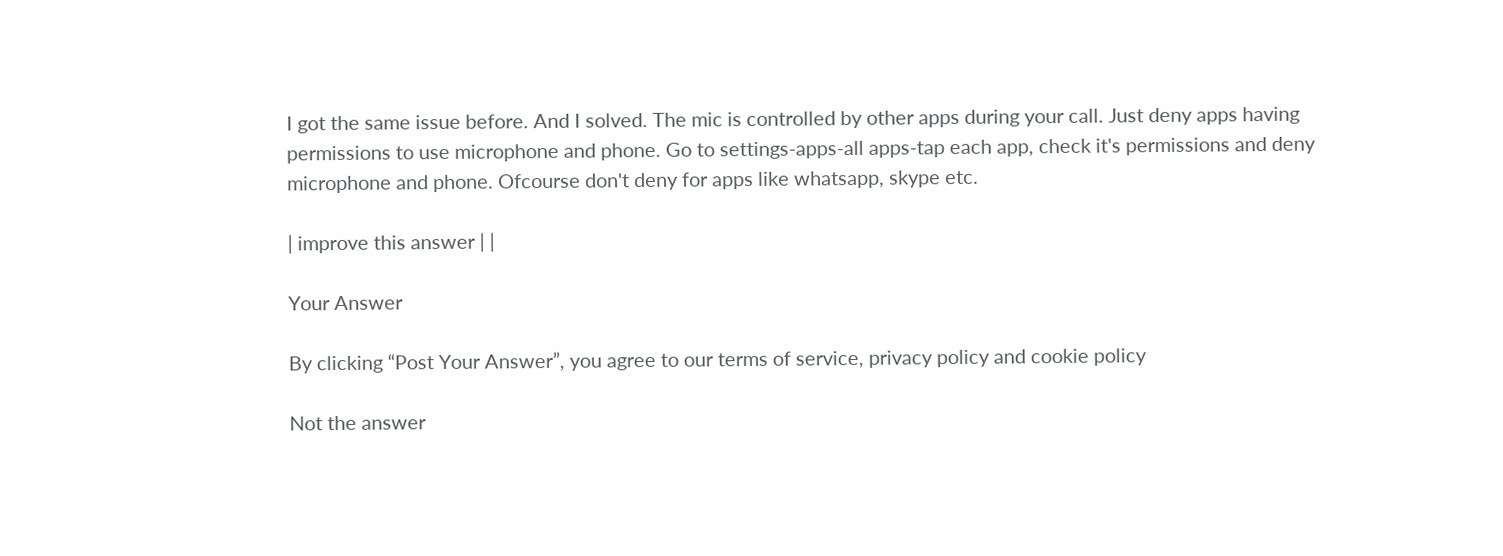I got the same issue before. And I solved. The mic is controlled by other apps during your call. Just deny apps having permissions to use microphone and phone. Go to settings-apps-all apps-tap each app, check it's permissions and deny microphone and phone. Ofcourse don't deny for apps like whatsapp, skype etc.

| improve this answer | |

Your Answer

By clicking “Post Your Answer”, you agree to our terms of service, privacy policy and cookie policy

Not the answer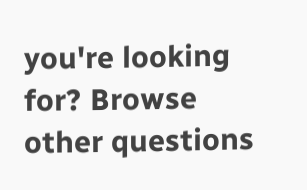you're looking for? Browse other questions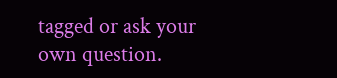tagged or ask your own question.